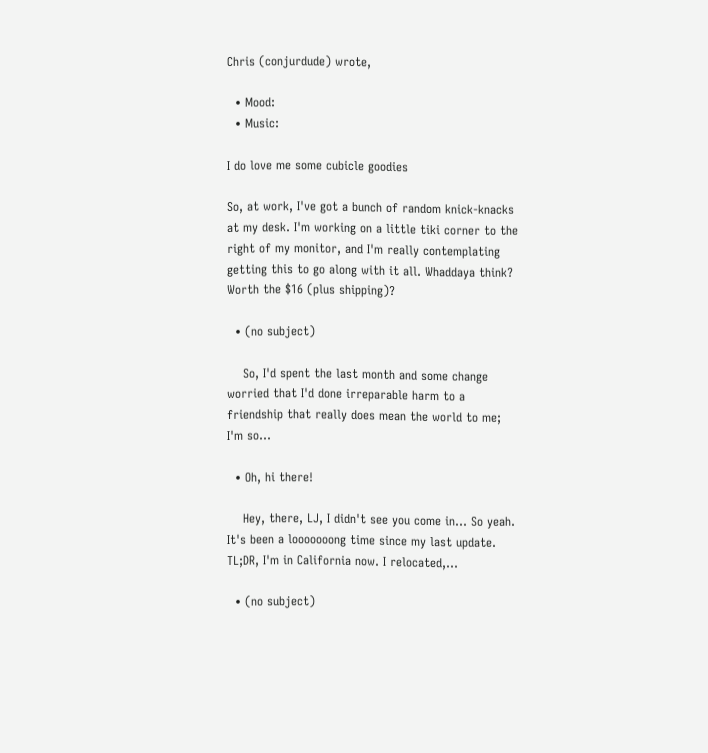Chris (conjurdude) wrote,

  • Mood:
  • Music:

I do love me some cubicle goodies

So, at work, I've got a bunch of random knick-knacks at my desk. I'm working on a little tiki corner to the right of my monitor, and I'm really contemplating getting this to go along with it all. Whaddaya think? Worth the $16 (plus shipping)?

  • (no subject)

    So, I'd spent the last month and some change worried that I'd done irreparable harm to a friendship that really does mean the world to me; I'm so…

  • Oh, hi there!

    Hey, there, LJ, I didn't see you come in... So yeah. It's been a looooooong time since my last update. TL;DR, I'm in California now. I relocated,…

  • (no subject)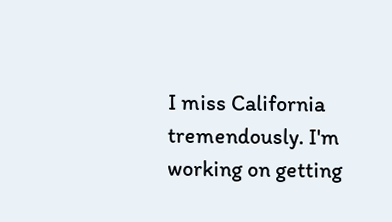I miss California tremendously. I'm working on getting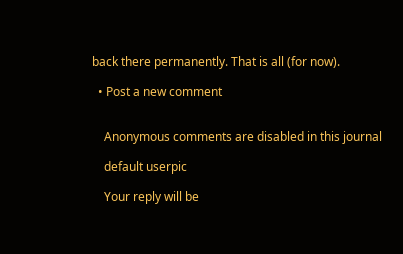back there permanently. That is all (for now).

  • Post a new comment


    Anonymous comments are disabled in this journal

    default userpic

    Your reply will be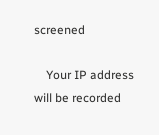screened

    Your IP address will be recorded